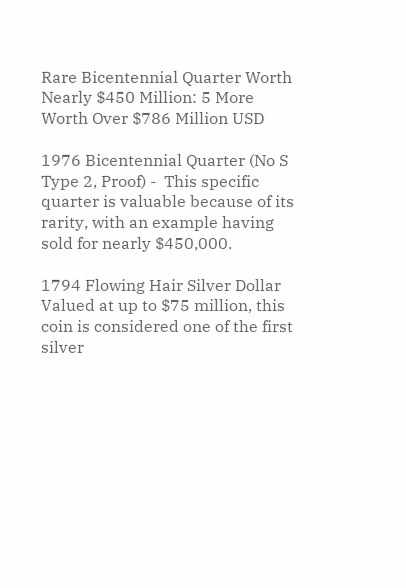Rare Bicentennial Quarter Worth Nearly $450 Million: 5 More Worth Over $786 Million USD

1976 Bicentennial Quarter (No S Type 2, Proof) -  This specific quarter is valuable because of its rarity, with an example having sold for nearly $450,000.

1794 Flowing Hair Silver Dollar Valued at up to $75 million, this coin is considered one of the first silver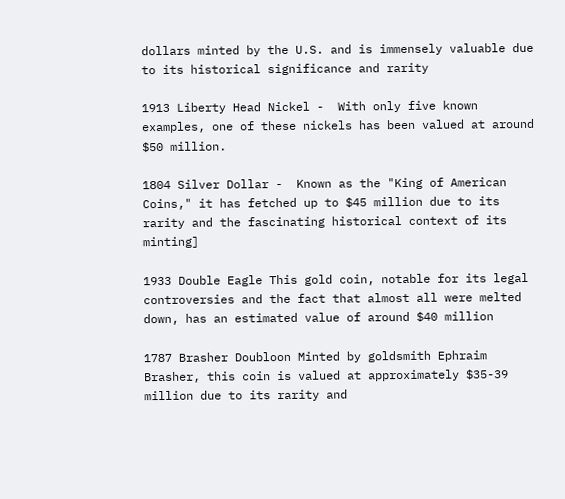dollars minted by the U.S. and is immensely valuable due to its historical significance and rarity

1913 Liberty Head Nickel -  With only five known examples, one of these nickels has been valued at around $50 million.

1804 Silver Dollar -  Known as the "King of American Coins," it has fetched up to $45 million due to its rarity and the fascinating historical context of its minting]

1933 Double Eagle This gold coin, notable for its legal controversies and the fact that almost all were melted down, has an estimated value of around $40 million

1787 Brasher Doubloon Minted by goldsmith Ephraim Brasher, this coin is valued at approximately $35-39 million due to its rarity and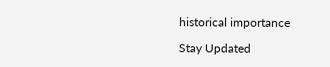historical importance

Stay Updated